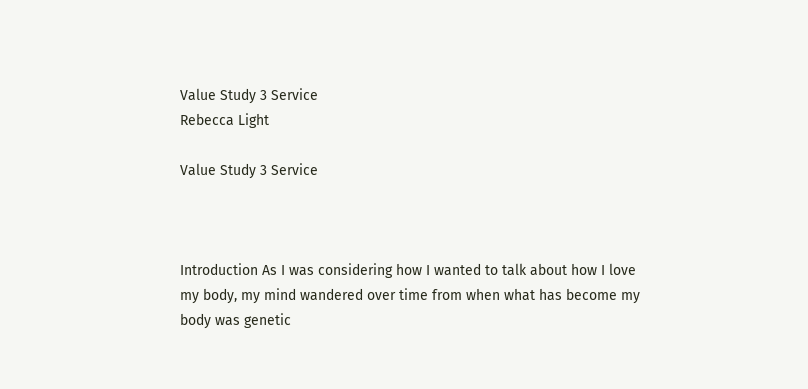Value Study 3 Service
Rebecca Light

Value Study 3 Service



Introduction As I was considering how I wanted to talk about how I love my body, my mind wandered over time from when what has become my body was genetic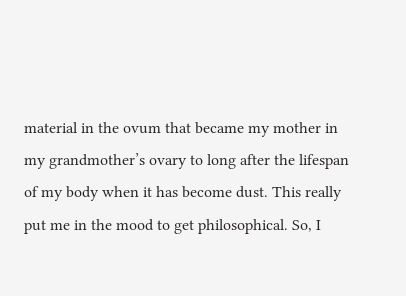material in the ovum that became my mother in my grandmother’s ovary to long after the lifespan of my body when it has become dust. This really put me in the mood to get philosophical. So, I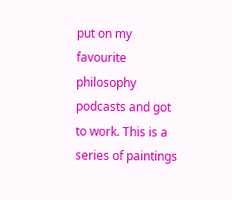put on my favourite philosophy podcasts and got to work. This is a series of paintings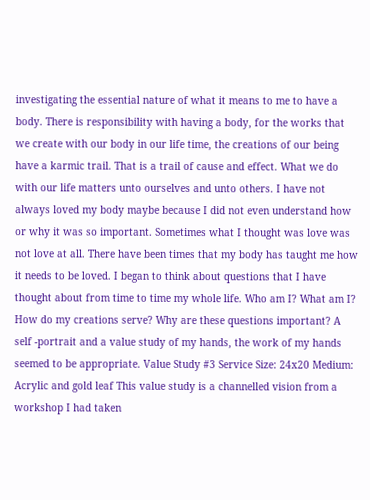investigating the essential nature of what it means to me to have a body. There is responsibility with having a body, for the works that we create with our body in our life time, the creations of our being have a karmic trail. That is a trail of cause and effect. What we do with our life matters unto ourselves and unto others. I have not always loved my body maybe because I did not even understand how or why it was so important. Sometimes what I thought was love was not love at all. There have been times that my body has taught me how it needs to be loved. I began to think about questions that I have thought about from time to time my whole life. Who am I? What am I? How do my creations serve? Why are these questions important? A self -portrait and a value study of my hands, the work of my hands seemed to be appropriate. Value Study #3 Service Size: 24x20 Medium: Acrylic and gold leaf This value study is a channelled vision from a workshop I had taken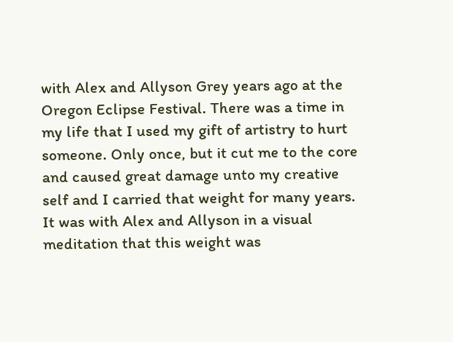with Alex and Allyson Grey years ago at the Oregon Eclipse Festival. There was a time in my life that I used my gift of artistry to hurt someone. Only once, but it cut me to the core and caused great damage unto my creative self and I carried that weight for many years. It was with Alex and Allyson in a visual meditation that this weight was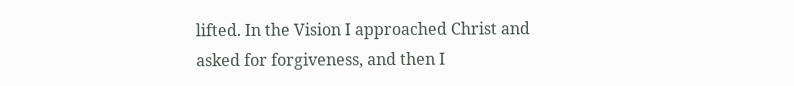lifted. In the Vision I approached Christ and asked for forgiveness, and then I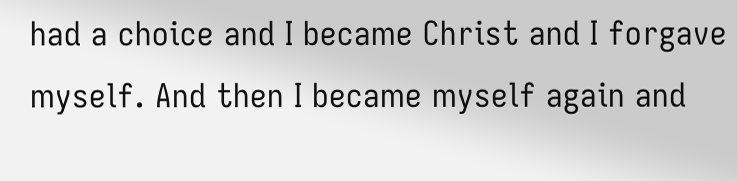had a choice and I became Christ and I forgave myself. And then I became myself again and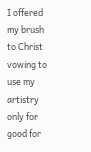I offered my brush to Christ vowing to use my artistry only for good for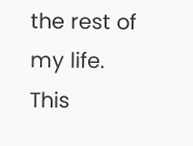the rest of my life. This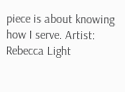piece is about knowing how I serve. Artist: Rebecca Light